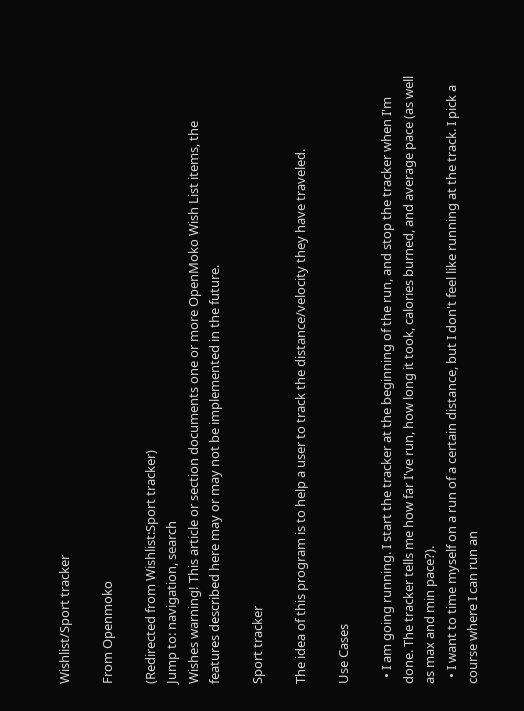Wishlist/Sport tracker

From Openmoko

(Redirected from Wishlist:Sport tracker)
Jump to: navigation, search
Wishes warning! This article or section documents one or more OpenMoko Wish List items, the features described here may or may not be implemented in the future.

Sport tracker

The idea of this program is to help a user to track the distance/velocity they have traveled.

Use Cases

  • I am going running. I start the tracker at the beginning of the run, and stop the tracker when I'm done. The tracker tells me how far I've run, how long it took, calories burned, and average pace (as well as max and min pace?).
  • I want to time myself on a run of a certain distance, but I don't feel like running at the track. I pick a course where I can run an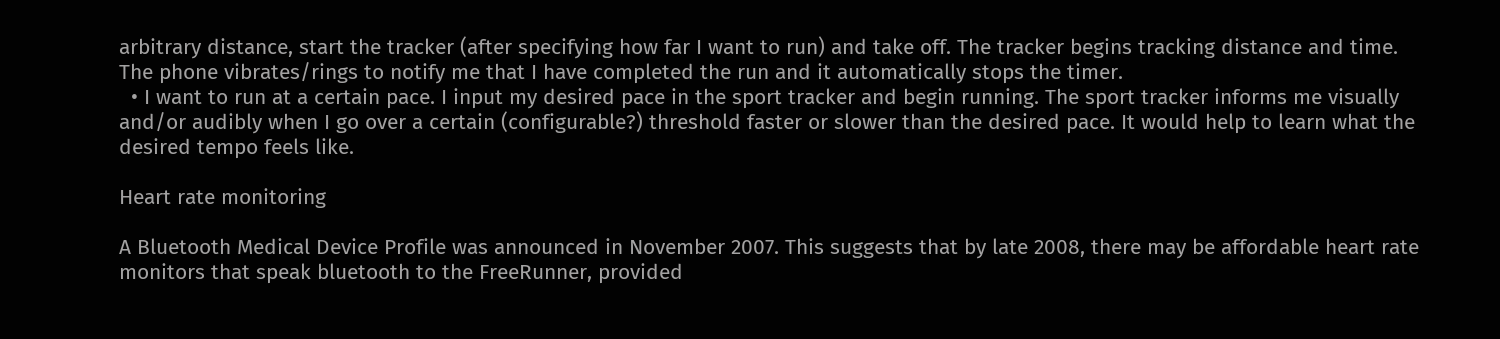arbitrary distance, start the tracker (after specifying how far I want to run) and take off. The tracker begins tracking distance and time. The phone vibrates/rings to notify me that I have completed the run and it automatically stops the timer.
  • I want to run at a certain pace. I input my desired pace in the sport tracker and begin running. The sport tracker informs me visually and/or audibly when I go over a certain (configurable?) threshold faster or slower than the desired pace. It would help to learn what the desired tempo feels like.

Heart rate monitoring

A Bluetooth Medical Device Profile was announced in November 2007. This suggests that by late 2008, there may be affordable heart rate monitors that speak bluetooth to the FreeRunner, provided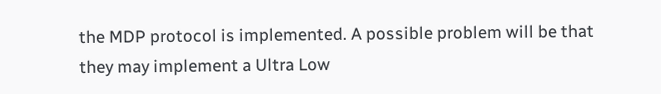the MDP protocol is implemented. A possible problem will be that they may implement a Ultra Low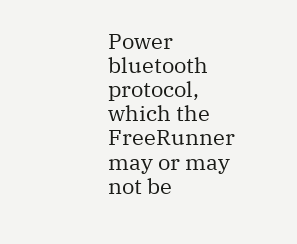Power bluetooth protocol, which the FreeRunner may or may not be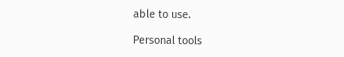able to use.

Personal tools